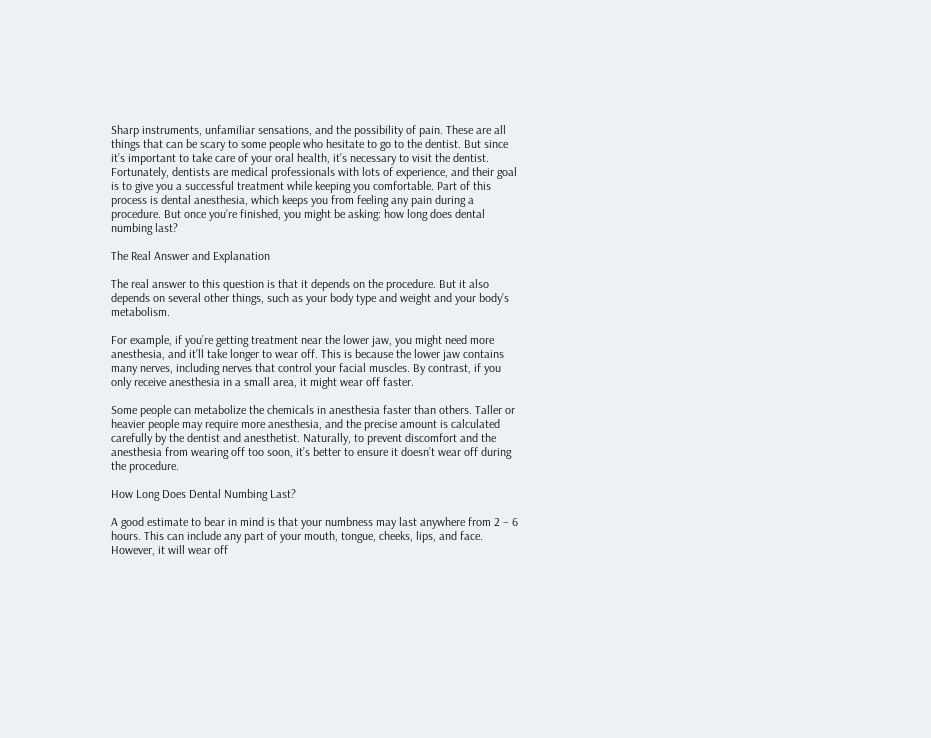Sharp instruments, unfamiliar sensations, and the possibility of pain. These are all things that can be scary to some people who hesitate to go to the dentist. But since it’s important to take care of your oral health, it’s necessary to visit the dentist. Fortunately, dentists are medical professionals with lots of experience, and their goal is to give you a successful treatment while keeping you comfortable. Part of this process is dental anesthesia, which keeps you from feeling any pain during a procedure. But once you’re finished, you might be asking: how long does dental numbing last?

The Real Answer and Explanation

The real answer to this question is that it depends on the procedure. But it also depends on several other things, such as your body type and weight and your body’s metabolism.

For example, if you’re getting treatment near the lower jaw, you might need more anesthesia, and it’ll take longer to wear off. This is because the lower jaw contains many nerves, including nerves that control your facial muscles. By contrast, if you only receive anesthesia in a small area, it might wear off faster.

Some people can metabolize the chemicals in anesthesia faster than others. Taller or heavier people may require more anesthesia, and the precise amount is calculated carefully by the dentist and anesthetist. Naturally, to prevent discomfort and the anesthesia from wearing off too soon, it’s better to ensure it doesn’t wear off during the procedure.

How Long Does Dental Numbing Last?

A good estimate to bear in mind is that your numbness may last anywhere from 2 – 6 hours. This can include any part of your mouth, tongue, cheeks, lips, and face. However, it will wear off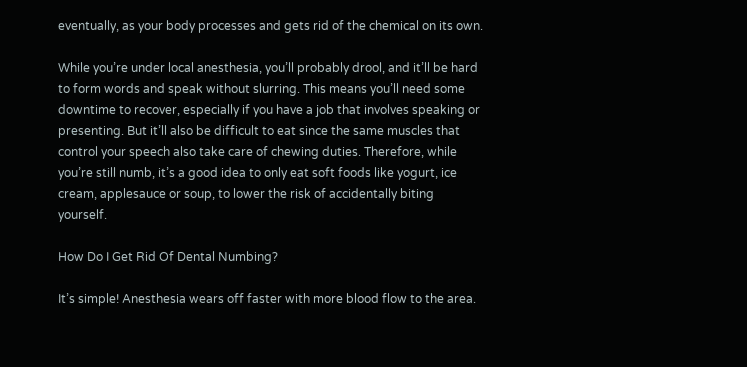eventually, as your body processes and gets rid of the chemical on its own.

While you’re under local anesthesia, you’ll probably drool, and it’ll be hard to form words and speak without slurring. This means you’ll need some downtime to recover, especially if you have a job that involves speaking or presenting. But it’ll also be difficult to eat since the same muscles that control your speech also take care of chewing duties. Therefore, while you’re still numb, it’s a good idea to only eat soft foods like yogurt, ice cream, applesauce or soup, to lower the risk of accidentally biting yourself.

How Do I Get Rid Of Dental Numbing?

It’s simple! Anesthesia wears off faster with more blood flow to the area.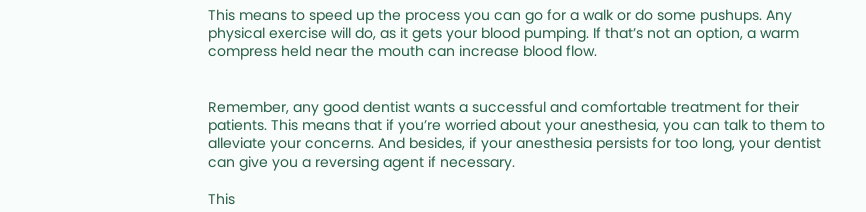This means to speed up the process you can go for a walk or do some pushups. Any physical exercise will do, as it gets your blood pumping. If that’s not an option, a warm compress held near the mouth can increase blood flow.


Remember, any good dentist wants a successful and comfortable treatment for their patients. This means that if you’re worried about your anesthesia, you can talk to them to alleviate your concerns. And besides, if your anesthesia persists for too long, your dentist can give you a reversing agent if necessary.

This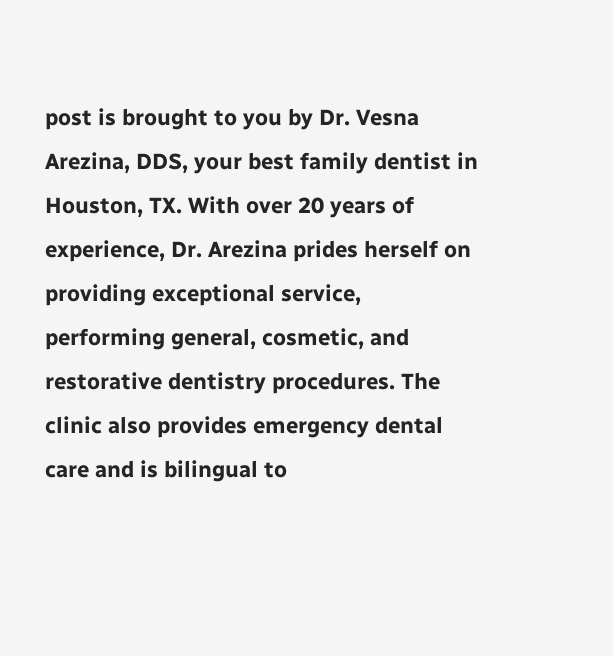post is brought to you by Dr. Vesna Arezina, DDS, your best family dentist in Houston, TX. With over 20 years of experience, Dr. Arezina prides herself on providing exceptional service, performing general, cosmetic, and restorative dentistry procedures. The clinic also provides emergency dental care and is bilingual to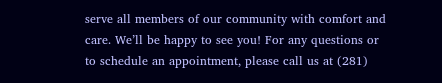serve all members of our community with comfort and care. We’ll be happy to see you! For any questions or to schedule an appointment, please call us at (281)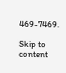469-7469.

Skip to content